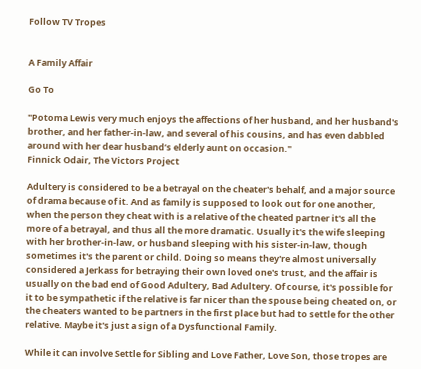Follow TV Tropes


A Family Affair

Go To

"Potoma Lewis very much enjoys the affections of her husband, and her husband's brother, and her father-in-law, and several of his cousins, and has even dabbled around with her dear husband’s elderly aunt on occasion."
Finnick Odair, The Victors Project

Adultery is considered to be a betrayal on the cheater's behalf, and a major source of drama because of it. And as family is supposed to look out for one another, when the person they cheat with is a relative of the cheated partner it's all the more of a betrayal, and thus all the more dramatic. Usually it's the wife sleeping with her brother-in-law, or husband sleeping with his sister-in-law, though sometimes it's the parent or child. Doing so means they're almost universally considered a Jerkass for betraying their own loved one's trust, and the affair is usually on the bad end of Good Adultery, Bad Adultery. Of course, it's possible for it to be sympathetic if the relative is far nicer than the spouse being cheated on, or the cheaters wanted to be partners in the first place but had to settle for the other relative. Maybe it's just a sign of a Dysfunctional Family.

While it can involve Settle for Sibling and Love Father, Love Son, those tropes are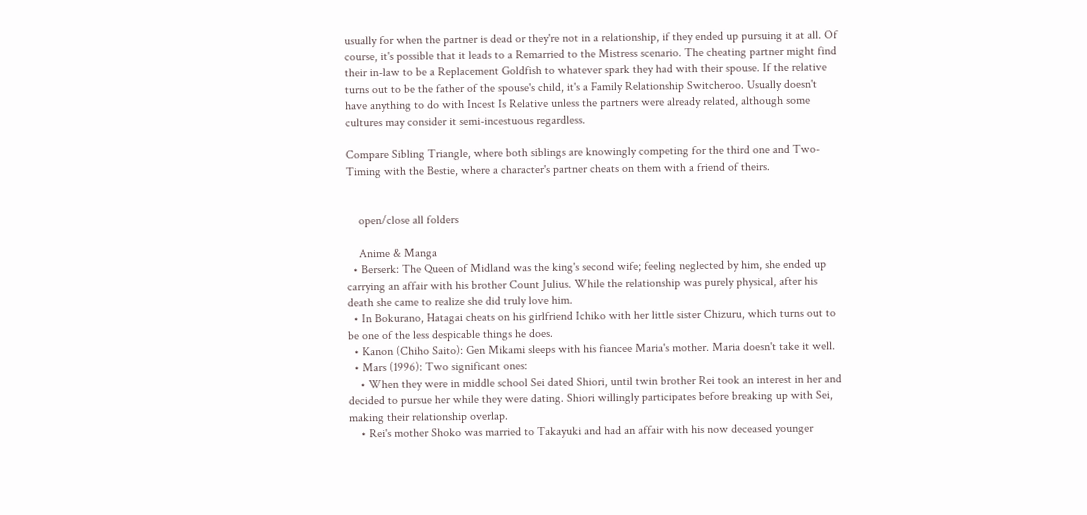usually for when the partner is dead or they're not in a relationship, if they ended up pursuing it at all. Of course, it's possible that it leads to a Remarried to the Mistress scenario. The cheating partner might find their in-law to be a Replacement Goldfish to whatever spark they had with their spouse. If the relative turns out to be the father of the spouse's child, it's a Family Relationship Switcheroo. Usually doesn't have anything to do with Incest Is Relative unless the partners were already related, although some cultures may consider it semi-incestuous regardless.

Compare Sibling Triangle, where both siblings are knowingly competing for the third one and Two-Timing with the Bestie, where a character's partner cheats on them with a friend of theirs.


    open/close all folders

    Anime & Manga
  • Berserk: The Queen of Midland was the king's second wife; feeling neglected by him, she ended up carrying an affair with his brother Count Julius. While the relationship was purely physical, after his death she came to realize she did truly love him.
  • In Bokurano, Hatagai cheats on his girlfriend Ichiko with her little sister Chizuru, which turns out to be one of the less despicable things he does.
  • Kanon (Chiho Saito): Gen Mikami sleeps with his fiancee Maria's mother. Maria doesn't take it well.
  • Mars (1996): Two significant ones:
    • When they were in middle school Sei dated Shiori, until twin brother Rei took an interest in her and decided to pursue her while they were dating. Shiori willingly participates before breaking up with Sei, making their relationship overlap.
    • Rei's mother Shoko was married to Takayuki and had an affair with his now deceased younger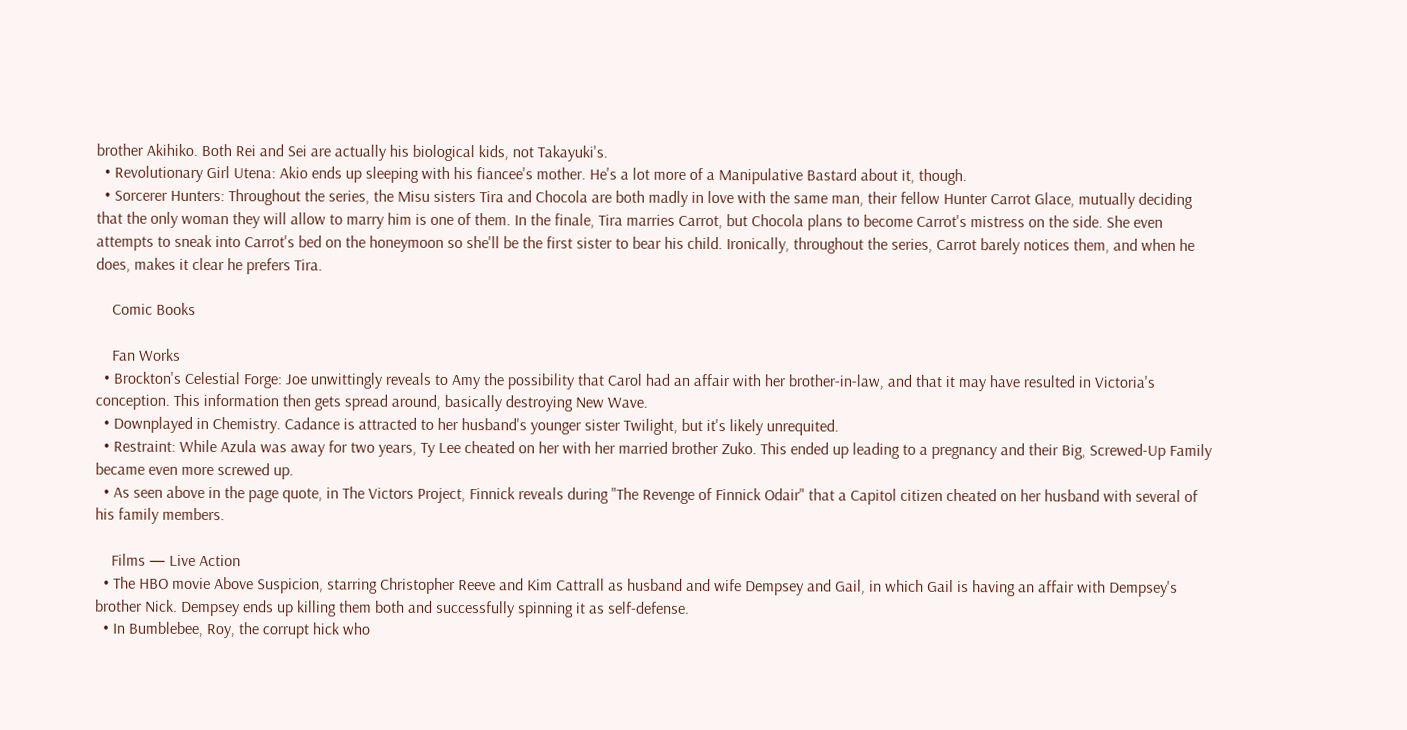brother Akihiko. Both Rei and Sei are actually his biological kids, not Takayuki's.
  • Revolutionary Girl Utena: Akio ends up sleeping with his fiancee's mother. He's a lot more of a Manipulative Bastard about it, though.
  • Sorcerer Hunters: Throughout the series, the Misu sisters Tira and Chocola are both madly in love with the same man, their fellow Hunter Carrot Glace, mutually deciding that the only woman they will allow to marry him is one of them. In the finale, Tira marries Carrot, but Chocola plans to become Carrot's mistress on the side. She even attempts to sneak into Carrot's bed on the honeymoon so she'll be the first sister to bear his child. Ironically, throughout the series, Carrot barely notices them, and when he does, makes it clear he prefers Tira.

    Comic Books

    Fan Works
  • Brockton's Celestial Forge: Joe unwittingly reveals to Amy the possibility that Carol had an affair with her brother-in-law, and that it may have resulted in Victoria's conception. This information then gets spread around, basically destroying New Wave.
  • Downplayed in Chemistry. Cadance is attracted to her husband's younger sister Twilight, but it's likely unrequited.
  • Restraint: While Azula was away for two years, Ty Lee cheated on her with her married brother Zuko. This ended up leading to a pregnancy and their Big, Screwed-Up Family became even more screwed up.
  • As seen above in the page quote, in The Victors Project, Finnick reveals during "The Revenge of Finnick Odair" that a Capitol citizen cheated on her husband with several of his family members.

    Films — Live Action
  • The HBO movie Above Suspicion, starring Christopher Reeve and Kim Cattrall as husband and wife Dempsey and Gail, in which Gail is having an affair with Dempsey's brother Nick. Dempsey ends up killing them both and successfully spinning it as self-defense.
  • In Bumblebee, Roy, the corrupt hick who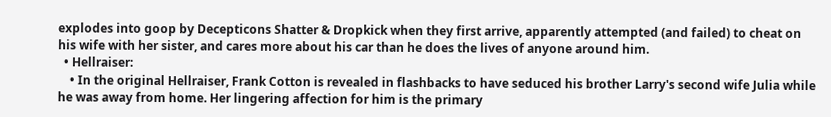explodes into goop by Decepticons Shatter & Dropkick when they first arrive, apparently attempted (and failed) to cheat on his wife with her sister, and cares more about his car than he does the lives of anyone around him.
  • Hellraiser:
    • In the original Hellraiser, Frank Cotton is revealed in flashbacks to have seduced his brother Larry's second wife Julia while he was away from home. Her lingering affection for him is the primary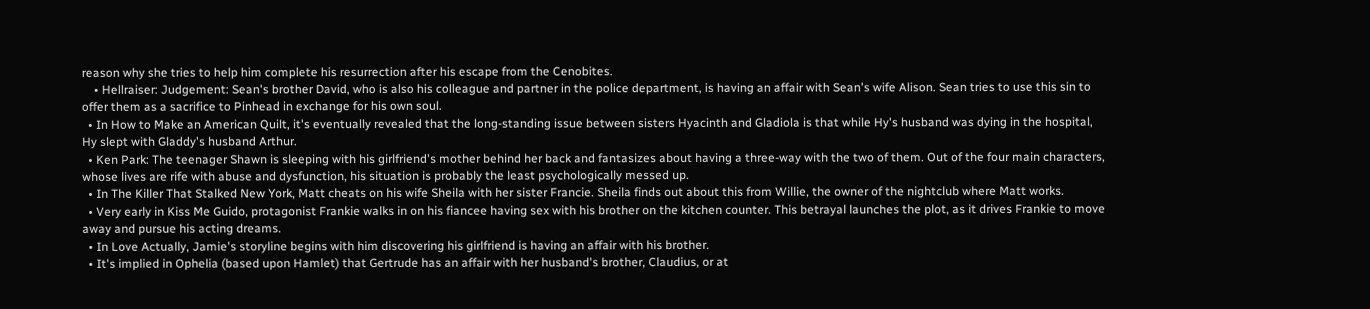reason why she tries to help him complete his resurrection after his escape from the Cenobites.
    • Hellraiser: Judgement: Sean's brother David, who is also his colleague and partner in the police department, is having an affair with Sean's wife Alison. Sean tries to use this sin to offer them as a sacrifice to Pinhead in exchange for his own soul.
  • In How to Make an American Quilt, it's eventually revealed that the long-standing issue between sisters Hyacinth and Gladiola is that while Hy's husband was dying in the hospital, Hy slept with Gladdy's husband Arthur.
  • Ken Park: The teenager Shawn is sleeping with his girlfriend's mother behind her back and fantasizes about having a three-way with the two of them. Out of the four main characters, whose lives are rife with abuse and dysfunction, his situation is probably the least psychologically messed up.
  • In The Killer That Stalked New York, Matt cheats on his wife Sheila with her sister Francie. Sheila finds out about this from Willie, the owner of the nightclub where Matt works.
  • Very early in Kiss Me Guido, protagonist Frankie walks in on his fiancee having sex with his brother on the kitchen counter. This betrayal launches the plot, as it drives Frankie to move away and pursue his acting dreams.
  • In Love Actually, Jamie's storyline begins with him discovering his girlfriend is having an affair with his brother.
  • It's implied in Ophelia (based upon Hamlet) that Gertrude has an affair with her husband's brother, Claudius, or at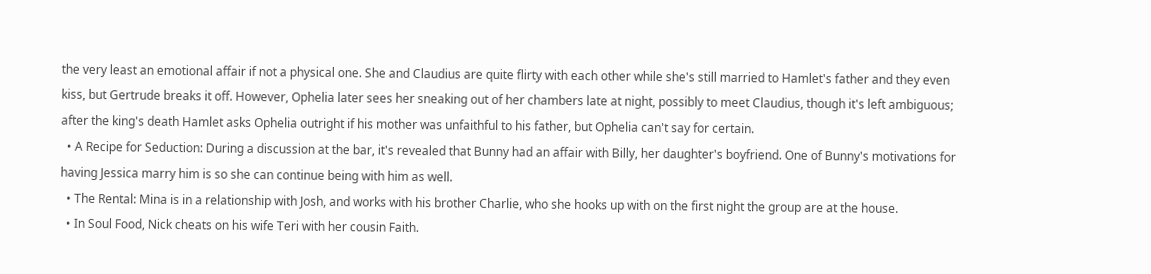the very least an emotional affair if not a physical one. She and Claudius are quite flirty with each other while she's still married to Hamlet's father and they even kiss, but Gertrude breaks it off. However, Ophelia later sees her sneaking out of her chambers late at night, possibly to meet Claudius, though it's left ambiguous; after the king's death Hamlet asks Ophelia outright if his mother was unfaithful to his father, but Ophelia can't say for certain.
  • A Recipe for Seduction: During a discussion at the bar, it's revealed that Bunny had an affair with Billy, her daughter's boyfriend. One of Bunny's motivations for having Jessica marry him is so she can continue being with him as well.
  • The Rental: Mina is in a relationship with Josh, and works with his brother Charlie, who she hooks up with on the first night the group are at the house.
  • In Soul Food, Nick cheats on his wife Teri with her cousin Faith.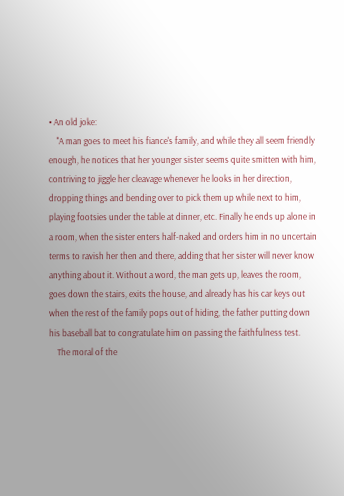• An old joke:
    ''A man goes to meet his fiance's family, and while they all seem friendly enough, he notices that her younger sister seems quite smitten with him, contriving to jiggle her cleavage whenever he looks in her direction, dropping things and bending over to pick them up while next to him, playing footsies under the table at dinner, etc. Finally he ends up alone in a room, when the sister enters half-naked and orders him in no uncertain terms to ravish her then and there, adding that her sister will never know anything about it. Without a word, the man gets up, leaves the room, goes down the stairs, exits the house, and already has his car keys out when the rest of the family pops out of hiding, the father putting down his baseball bat to congratulate him on passing the faithfulness test.
    The moral of the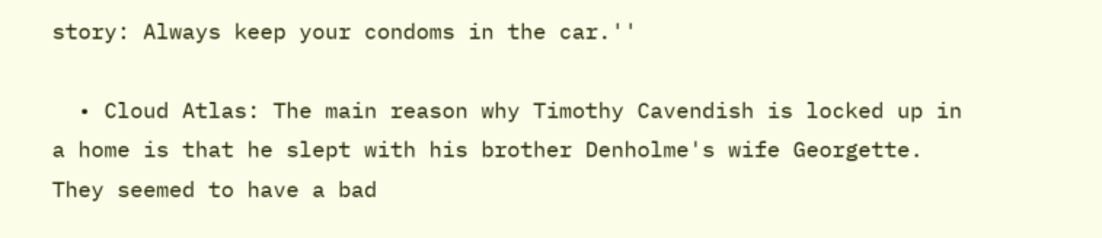story: Always keep your condoms in the car.''

  • Cloud Atlas: The main reason why Timothy Cavendish is locked up in a home is that he slept with his brother Denholme's wife Georgette. They seemed to have a bad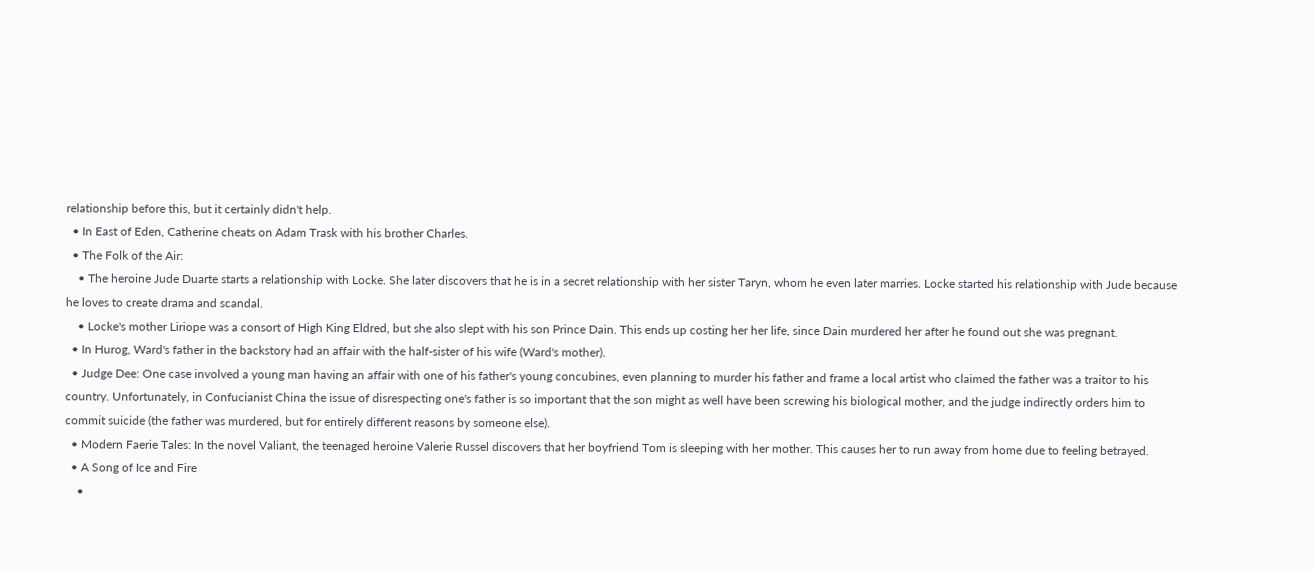relationship before this, but it certainly didn't help.
  • In East of Eden, Catherine cheats on Adam Trask with his brother Charles.
  • The Folk of the Air:
    • The heroine Jude Duarte starts a relationship with Locke. She later discovers that he is in a secret relationship with her sister Taryn, whom he even later marries. Locke started his relationship with Jude because he loves to create drama and scandal.
    • Locke's mother Liriope was a consort of High King Eldred, but she also slept with his son Prince Dain. This ends up costing her her life, since Dain murdered her after he found out she was pregnant.
  • In Hurog, Ward's father in the backstory had an affair with the half-sister of his wife (Ward's mother).
  • Judge Dee: One case involved a young man having an affair with one of his father's young concubines, even planning to murder his father and frame a local artist who claimed the father was a traitor to his country. Unfortunately, in Confucianist China the issue of disrespecting one's father is so important that the son might as well have been screwing his biological mother, and the judge indirectly orders him to commit suicide (the father was murdered, but for entirely different reasons by someone else).
  • Modern Faerie Tales: In the novel Valiant, the teenaged heroine Valerie Russel discovers that her boyfriend Tom is sleeping with her mother. This causes her to run away from home due to feeling betrayed.
  • A Song of Ice and Fire
    •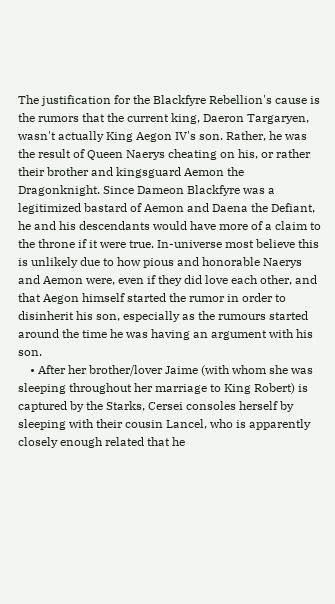The justification for the Blackfyre Rebellion's cause is the rumors that the current king, Daeron Targaryen, wasn't actually King Aegon IV's son. Rather, he was the result of Queen Naerys cheating on his, or rather their brother and kingsguard Aemon the Dragonknight. Since Dameon Blackfyre was a legitimized bastard of Aemon and Daena the Defiant, he and his descendants would have more of a claim to the throne if it were true. In-universe most believe this is unlikely due to how pious and honorable Naerys and Aemon were, even if they did love each other, and that Aegon himself started the rumor in order to disinherit his son, especially as the rumours started around the time he was having an argument with his son.
    • After her brother/lover Jaime (with whom she was sleeping throughout her marriage to King Robert) is captured by the Starks, Cersei consoles herself by sleeping with their cousin Lancel, who is apparently closely enough related that he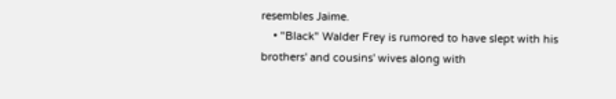resembles Jaime.
    • "Black" Walder Frey is rumored to have slept with his brothers' and cousins' wives along with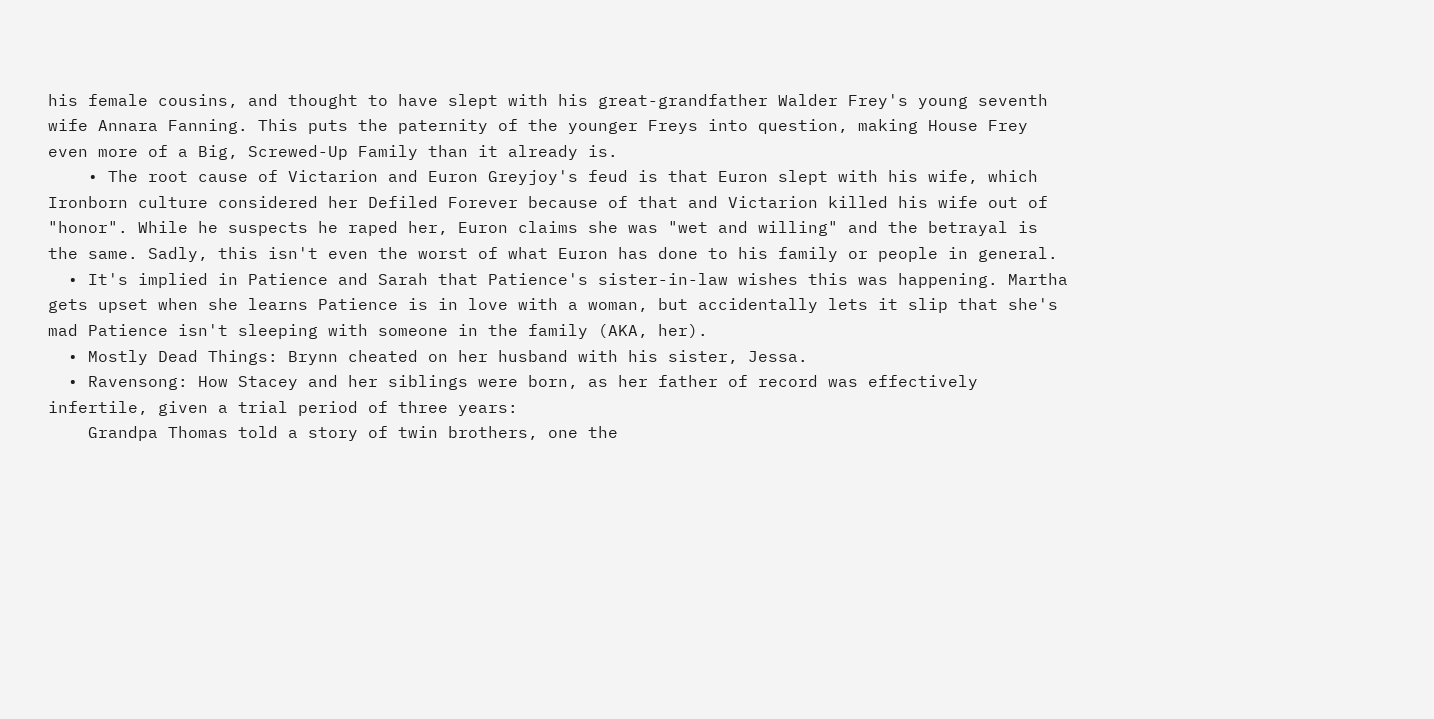his female cousins, and thought to have slept with his great-grandfather Walder Frey's young seventh wife Annara Fanning. This puts the paternity of the younger Freys into question, making House Frey even more of a Big, Screwed-Up Family than it already is.
    • The root cause of Victarion and Euron Greyjoy's feud is that Euron slept with his wife, which Ironborn culture considered her Defiled Forever because of that and Victarion killed his wife out of "honor". While he suspects he raped her, Euron claims she was "wet and willing" and the betrayal is the same. Sadly, this isn't even the worst of what Euron has done to his family or people in general.
  • It's implied in Patience and Sarah that Patience's sister-in-law wishes this was happening. Martha gets upset when she learns Patience is in love with a woman, but accidentally lets it slip that she's mad Patience isn't sleeping with someone in the family (AKA, her).
  • Mostly Dead Things: Brynn cheated on her husband with his sister, Jessa.
  • Ravensong: How Stacey and her siblings were born, as her father of record was effectively infertile, given a trial period of three years:
    Grandpa Thomas told a story of twin brothers, one the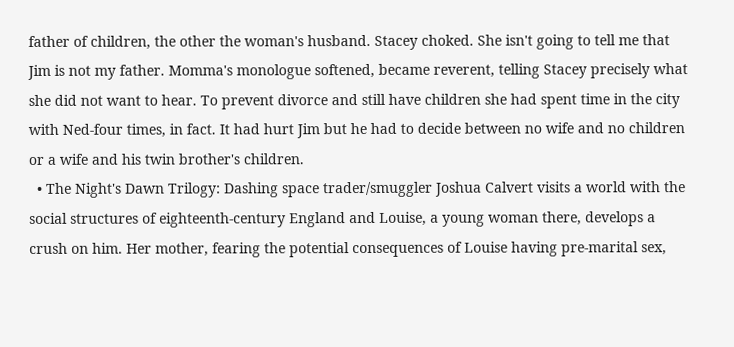father of children, the other the woman's husband. Stacey choked. She isn't going to tell me that Jim is not my father. Momma's monologue softened, became reverent, telling Stacey precisely what she did not want to hear. To prevent divorce and still have children she had spent time in the city with Ned-four times, in fact. It had hurt Jim but he had to decide between no wife and no children or a wife and his twin brother's children.
  • The Night's Dawn Trilogy: Dashing space trader/smuggler Joshua Calvert visits a world with the social structures of eighteenth-century England and Louise, a young woman there, develops a crush on him. Her mother, fearing the potential consequences of Louise having pre-marital sex,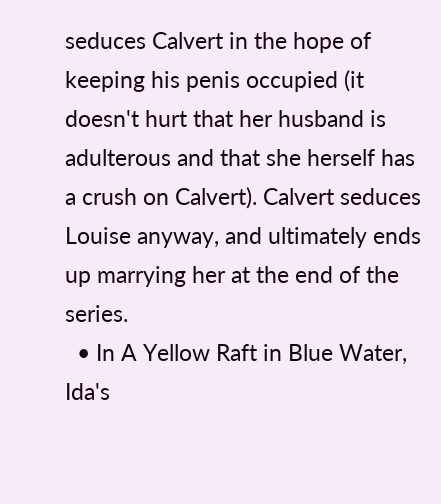seduces Calvert in the hope of keeping his penis occupied (it doesn't hurt that her husband is adulterous and that she herself has a crush on Calvert). Calvert seduces Louise anyway, and ultimately ends up marrying her at the end of the series.
  • In A Yellow Raft in Blue Water, Ida's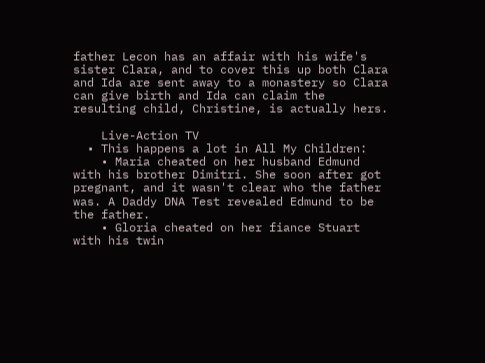father Lecon has an affair with his wife's sister Clara, and to cover this up both Clara and Ida are sent away to a monastery so Clara can give birth and Ida can claim the resulting child, Christine, is actually hers.

    Live-Action TV
  • This happens a lot in All My Children:
    • Maria cheated on her husband Edmund with his brother Dimitri. She soon after got pregnant, and it wasn't clear who the father was. A Daddy DNA Test revealed Edmund to be the father.
    • Gloria cheated on her fiance Stuart with his twin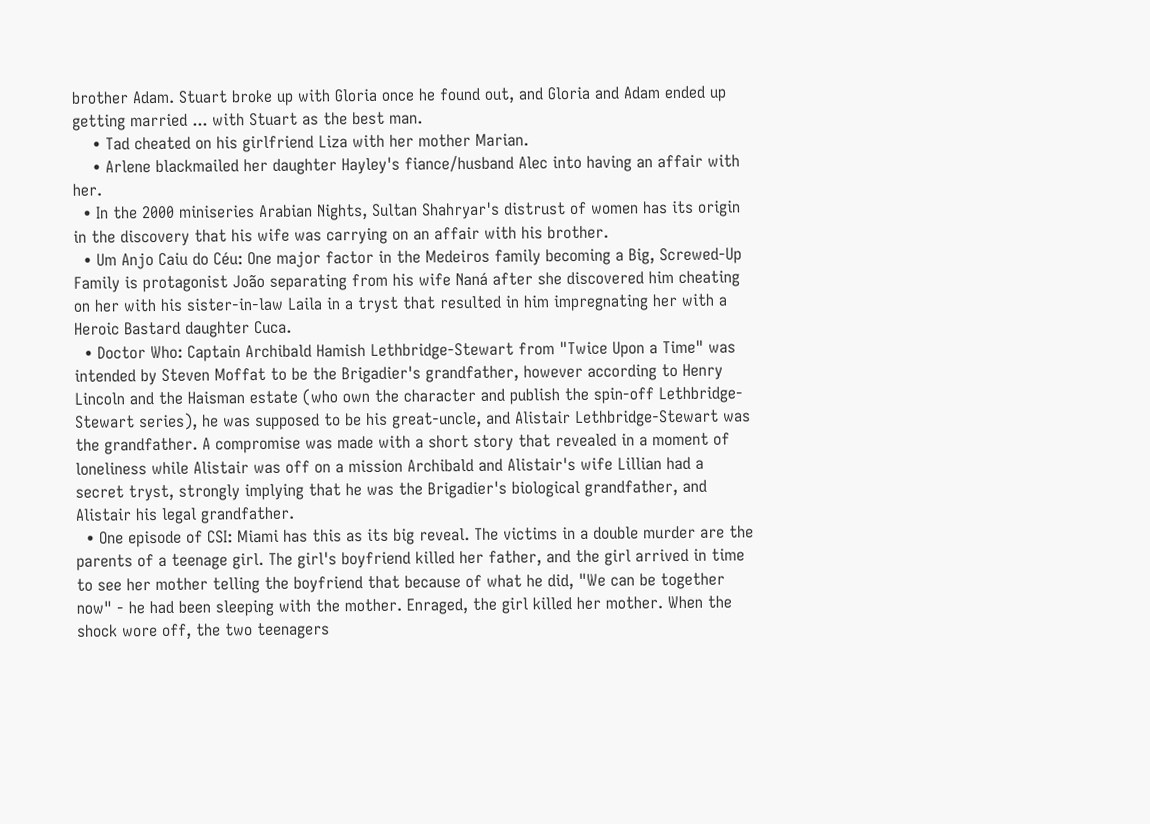brother Adam. Stuart broke up with Gloria once he found out, and Gloria and Adam ended up getting married ... with Stuart as the best man.
    • Tad cheated on his girlfriend Liza with her mother Marian.
    • Arlene blackmailed her daughter Hayley's fiance/husband Alec into having an affair with her.
  • In the 2000 miniseries Arabian Nights, Sultan Shahryar's distrust of women has its origin in the discovery that his wife was carrying on an affair with his brother.
  • Um Anjo Caiu do Céu: One major factor in the Medeiros family becoming a Big, Screwed-Up Family is protagonist João separating from his wife Naná after she discovered him cheating on her with his sister-in-law Laila in a tryst that resulted in him impregnating her with a Heroic Bastard daughter Cuca.
  • Doctor Who: Captain Archibald Hamish Lethbridge-Stewart from "Twice Upon a Time" was intended by Steven Moffat to be the Brigadier's grandfather, however according to Henry Lincoln and the Haisman estate (who own the character and publish the spin-off Lethbridge-Stewart series), he was supposed to be his great-uncle, and Alistair Lethbridge-Stewart was the grandfather. A compromise was made with a short story that revealed in a moment of loneliness while Alistair was off on a mission Archibald and Alistair's wife Lillian had a secret tryst, strongly implying that he was the Brigadier's biological grandfather, and Alistair his legal grandfather.
  • One episode of CSI: Miami has this as its big reveal. The victims in a double murder are the parents of a teenage girl. The girl's boyfriend killed her father, and the girl arrived in time to see her mother telling the boyfriend that because of what he did, "We can be together now" - he had been sleeping with the mother. Enraged, the girl killed her mother. When the shock wore off, the two teenagers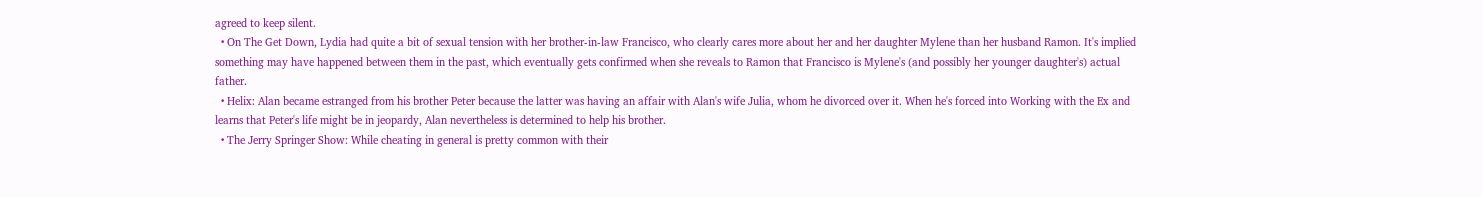agreed to keep silent.
  • On The Get Down, Lydia had quite a bit of sexual tension with her brother-in-law Francisco, who clearly cares more about her and her daughter Mylene than her husband Ramon. It's implied something may have happened between them in the past, which eventually gets confirmed when she reveals to Ramon that Francisco is Mylene's (and possibly her younger daughter's) actual father.
  • Helix: Alan became estranged from his brother Peter because the latter was having an affair with Alan's wife Julia, whom he divorced over it. When he's forced into Working with the Ex and learns that Peter's life might be in jeopardy, Alan nevertheless is determined to help his brother.
  • The Jerry Springer Show: While cheating in general is pretty common with their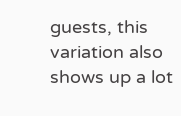guests, this variation also shows up a lot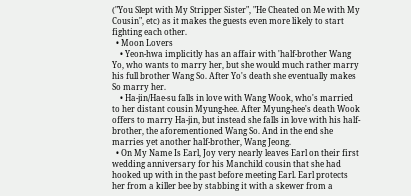("You Slept with My Stripper Sister", "He Cheated on Me with My Cousin", etc) as it makes the guests even more likely to start fighting each other.
  • Moon Lovers
    • Yeon-hwa implicitly has an affair with 'half-brother Wang Yo, who wants to marry her, but she would much rather marry his full brother Wang So. After Yo's death she eventually makes So marry her.
    • Ha-jin/Hae-su falls in love with Wang Wook, who's married to her distant cousin Myung-hee. After Myung-hee's death Wook offers to marry Ha-jin, but instead she falls in love with his half-brother, the aforementioned Wang So. And in the end she marries yet another half-brother, Wang Jeong.
  • On My Name Is Earl, Joy very nearly leaves Earl on their first wedding anniversary for his Manchild cousin that she had hooked up with in the past before meeting Earl. Earl protects her from a killer bee by stabbing it with a skewer from a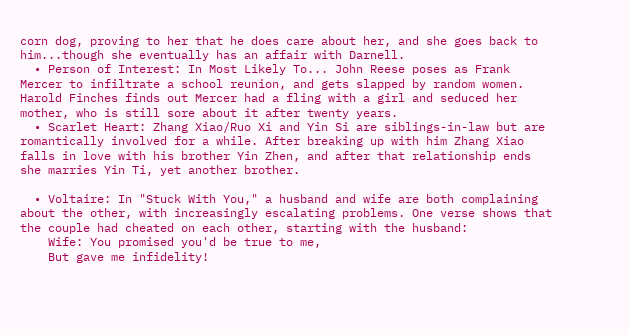corn dog, proving to her that he does care about her, and she goes back to him...though she eventually has an affair with Darnell.
  • Person of Interest: In Most Likely To... John Reese poses as Frank Mercer to infiltrate a school reunion, and gets slapped by random women. Harold Finches finds out Mercer had a fling with a girl and seduced her mother, who is still sore about it after twenty years.
  • Scarlet Heart: Zhang Xiao/Ruo Xi and Yin Si are siblings-in-law but are romantically involved for a while. After breaking up with him Zhang Xiao falls in love with his brother Yin Zhen, and after that relationship ends she marries Yin Ti, yet another brother.

  • Voltaire: In "Stuck With You," a husband and wife are both complaining about the other, with increasingly escalating problems. One verse shows that the couple had cheated on each other, starting with the husband:
    Wife: You promised you'd be true to me,
    But gave me infidelity!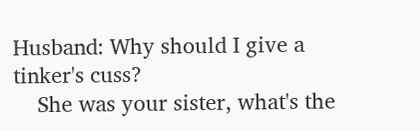Husband: Why should I give a tinker's cuss?
    She was your sister, what's the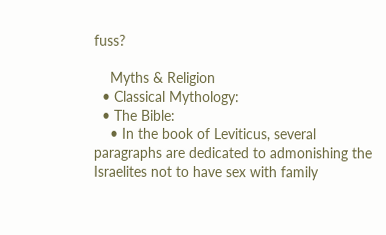fuss?

    Myths & Religion
  • Classical Mythology:
  • The Bible:
    • In the book of Leviticus, several paragraphs are dedicated to admonishing the Israelites not to have sex with family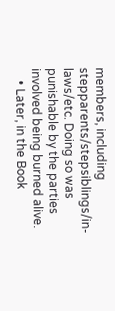members, including stepparents/stepsiblings/in-laws/etc. Doing so was punishable by the parties involved being burned alive.
    • Later, in the Book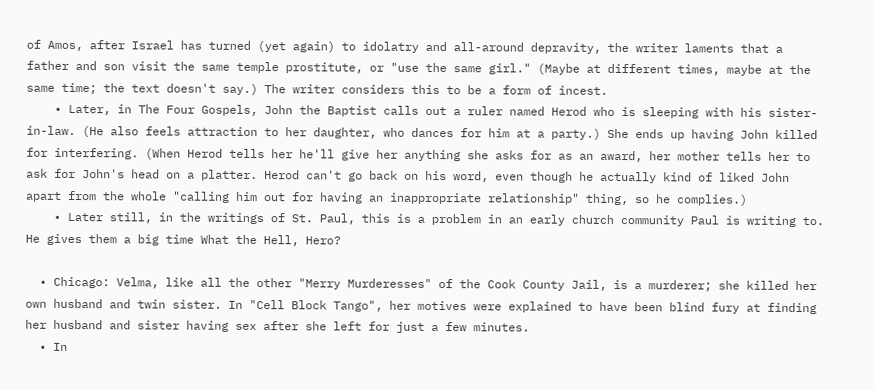of Amos, after Israel has turned (yet again) to idolatry and all-around depravity, the writer laments that a father and son visit the same temple prostitute, or "use the same girl." (Maybe at different times, maybe at the same time; the text doesn't say.) The writer considers this to be a form of incest.
    • Later, in The Four Gospels, John the Baptist calls out a ruler named Herod who is sleeping with his sister-in-law. (He also feels attraction to her daughter, who dances for him at a party.) She ends up having John killed for interfering. (When Herod tells her he'll give her anything she asks for as an award, her mother tells her to ask for John's head on a platter. Herod can't go back on his word, even though he actually kind of liked John apart from the whole "calling him out for having an inappropriate relationship" thing, so he complies.)
    • Later still, in the writings of St. Paul, this is a problem in an early church community Paul is writing to. He gives them a big time What the Hell, Hero?

  • Chicago: Velma, like all the other "Merry Murderesses" of the Cook County Jail, is a murderer; she killed her own husband and twin sister. In "Cell Block Tango", her motives were explained to have been blind fury at finding her husband and sister having sex after she left for just a few minutes.
  • In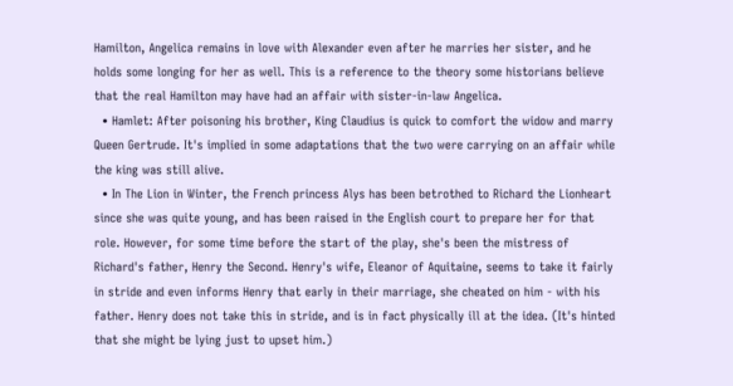Hamilton, Angelica remains in love with Alexander even after he marries her sister, and he holds some longing for her as well. This is a reference to the theory some historians believe that the real Hamilton may have had an affair with sister-in-law Angelica.
  • Hamlet: After poisoning his brother, King Claudius is quick to comfort the widow and marry Queen Gertrude. It's implied in some adaptations that the two were carrying on an affair while the king was still alive.
  • In The Lion in Winter, the French princess Alys has been betrothed to Richard the Lionheart since she was quite young, and has been raised in the English court to prepare her for that role. However, for some time before the start of the play, she's been the mistress of Richard's father, Henry the Second. Henry's wife, Eleanor of Aquitaine, seems to take it fairly in stride and even informs Henry that early in their marriage, she cheated on him - with his father. Henry does not take this in stride, and is in fact physically ill at the idea. (It's hinted that she might be lying just to upset him.)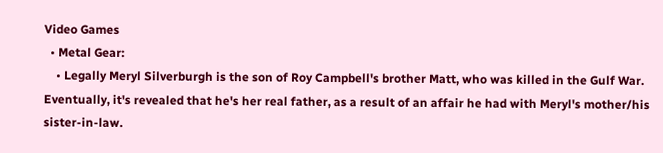Video Games
  • Metal Gear:
    • Legally Meryl Silverburgh is the son of Roy Campbell's brother Matt, who was killed in the Gulf War. Eventually, it's revealed that he's her real father, as a result of an affair he had with Meryl's mother/his sister-in-law.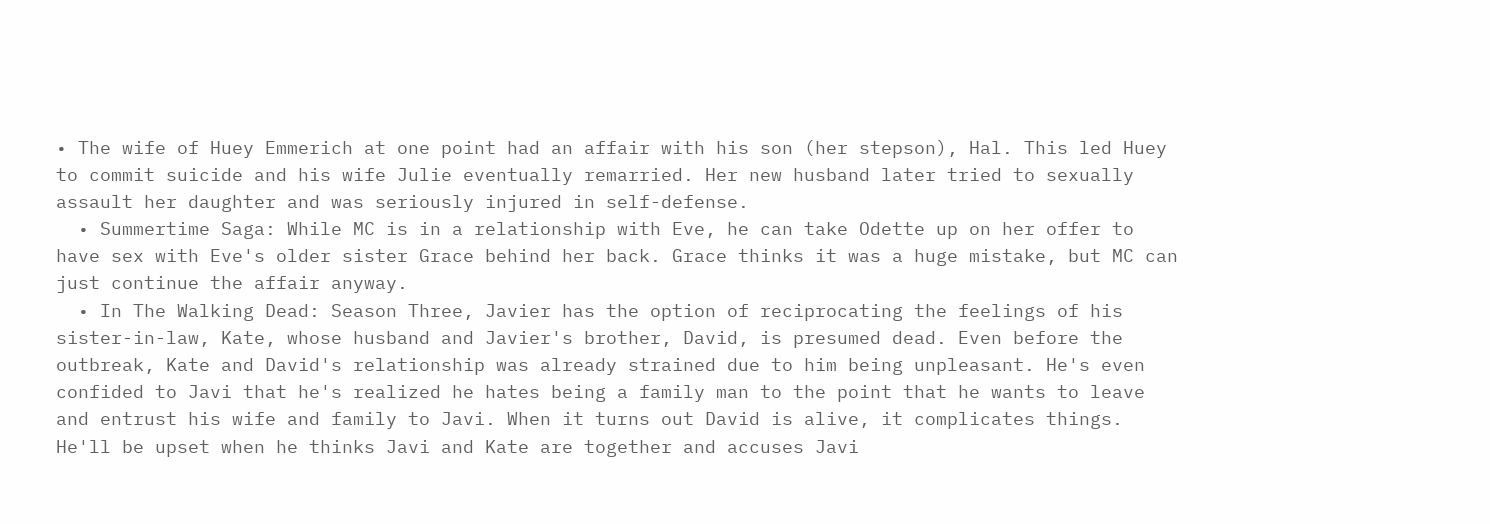• The wife of Huey Emmerich at one point had an affair with his son (her stepson), Hal. This led Huey to commit suicide and his wife Julie eventually remarried. Her new husband later tried to sexually assault her daughter and was seriously injured in self-defense.
  • Summertime Saga: While MC is in a relationship with Eve, he can take Odette up on her offer to have sex with Eve's older sister Grace behind her back. Grace thinks it was a huge mistake, but MC can just continue the affair anyway.
  • In The Walking Dead: Season Three, Javier has the option of reciprocating the feelings of his sister-in-law, Kate, whose husband and Javier's brother, David, is presumed dead. Even before the outbreak, Kate and David's relationship was already strained due to him being unpleasant. He's even confided to Javi that he's realized he hates being a family man to the point that he wants to leave and entrust his wife and family to Javi. When it turns out David is alive, it complicates things. He'll be upset when he thinks Javi and Kate are together and accuses Javi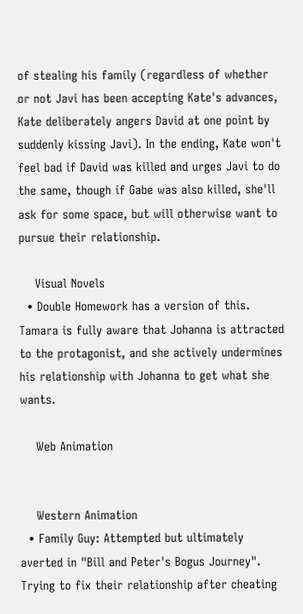of stealing his family (regardless of whether or not Javi has been accepting Kate's advances, Kate deliberately angers David at one point by suddenly kissing Javi). In the ending, Kate won't feel bad if David was killed and urges Javi to do the same, though if Gabe was also killed, she'll ask for some space, but will otherwise want to pursue their relationship.

    Visual Novels
  • Double Homework has a version of this. Tamara is fully aware that Johanna is attracted to the protagonist, and she actively undermines his relationship with Johanna to get what she wants.

    Web Animation


    Western Animation
  • Family Guy: Attempted but ultimately averted in "Bill and Peter's Bogus Journey". Trying to fix their relationship after cheating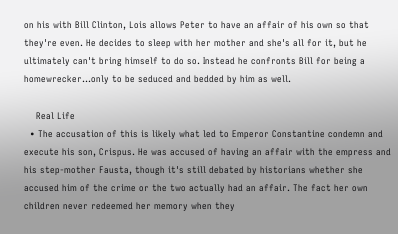on his with Bill Clinton, Lois allows Peter to have an affair of his own so that they're even. He decides to sleep with her mother and she's all for it, but he ultimately can't bring himself to do so. Instead he confronts Bill for being a homewrecker...only to be seduced and bedded by him as well.

    Real Life
  • The accusation of this is likely what led to Emperor Constantine condemn and execute his son, Crispus. He was accused of having an affair with the empress and his step-mother Fausta, though it's still debated by historians whether she accused him of the crime or the two actually had an affair. The fact her own children never redeemed her memory when they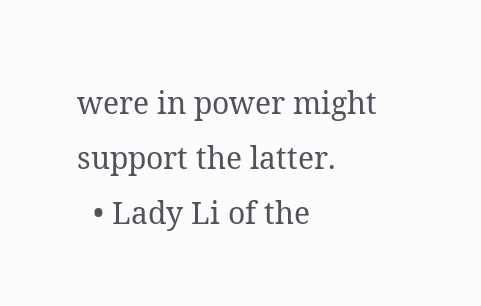were in power might support the latter.
  • Lady Li of the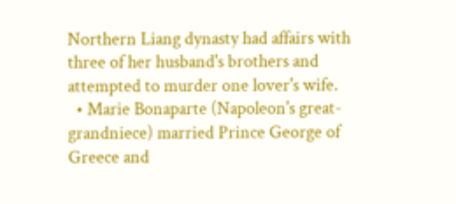Northern Liang dynasty had affairs with three of her husband's brothers and attempted to murder one lover's wife.
  • Marie Bonaparte (Napoleon's great-grandniece) married Prince George of Greece and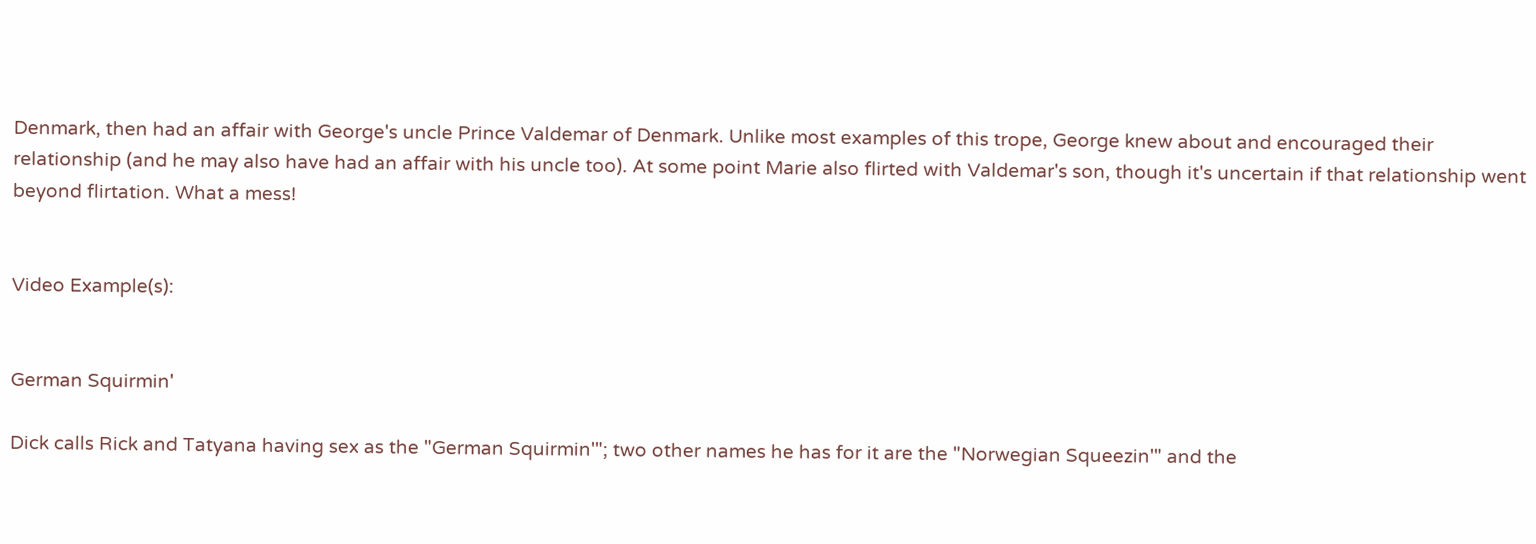Denmark, then had an affair with George's uncle Prince Valdemar of Denmark. Unlike most examples of this trope, George knew about and encouraged their relationship (and he may also have had an affair with his uncle too). At some point Marie also flirted with Valdemar's son, though it's uncertain if that relationship went beyond flirtation. What a mess!


Video Example(s):


German Squirmin'

Dick calls Rick and Tatyana having sex as the "German Squirmin'"; two other names he has for it are the "Norwegian Squeezin'" and the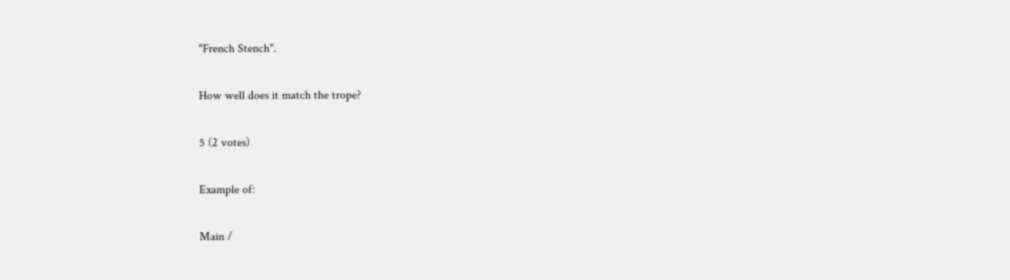"French Stench".

How well does it match the trope?

5 (2 votes)

Example of:

Main /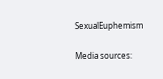SexualEuphemism

Media sources: